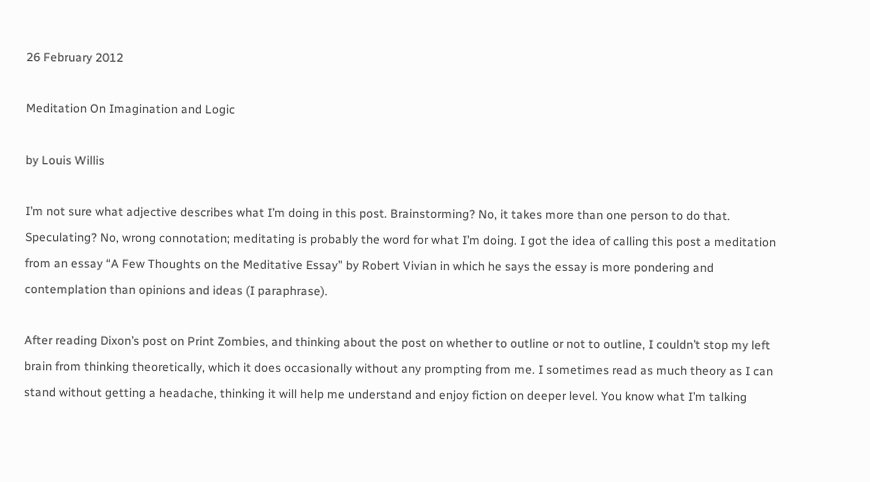26 February 2012

Meditation On Imagination and Logic

by Louis Willis

I’m not sure what adjective describes what I’m doing in this post. Brainstorming? No, it takes more than one person to do that. Speculating? No, wrong connotation; meditating is probably the word for what I’m doing. I got the idea of calling this post a meditation from an essay “A Few Thoughts on the Meditative Essay” by Robert Vivian in which he says the essay is more pondering and contemplation than opinions and ideas (I paraphrase).

After reading Dixon’s post on Print Zombies, and thinking about the post on whether to outline or not to outline, I couldn’t stop my left brain from thinking theoretically, which it does occasionally without any prompting from me. I sometimes read as much theory as I can stand without getting a headache, thinking it will help me understand and enjoy fiction on deeper level. You know what I’m talking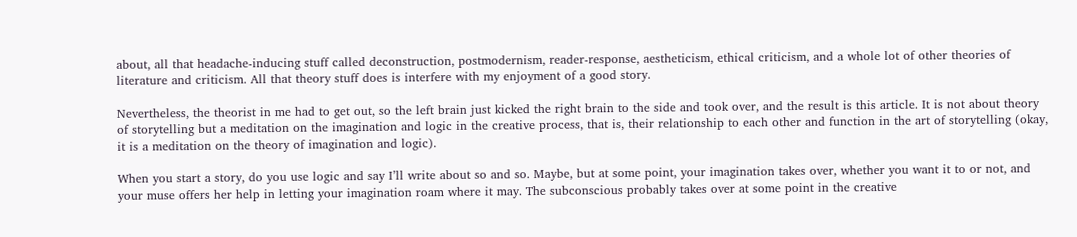about, all that headache-inducing stuff called deconstruction, postmodernism, reader-response, aestheticism, ethical criticism, and a whole lot of other theories of literature and criticism. All that theory stuff does is interfere with my enjoyment of a good story.

Nevertheless, the theorist in me had to get out, so the left brain just kicked the right brain to the side and took over, and the result is this article. It is not about theory of storytelling but a meditation on the imagination and logic in the creative process, that is, their relationship to each other and function in the art of storytelling (okay, it is a meditation on the theory of imagination and logic).

When you start a story, do you use logic and say I’ll write about so and so. Maybe, but at some point, your imagination takes over, whether you want it to or not, and your muse offers her help in letting your imagination roam where it may. The subconscious probably takes over at some point in the creative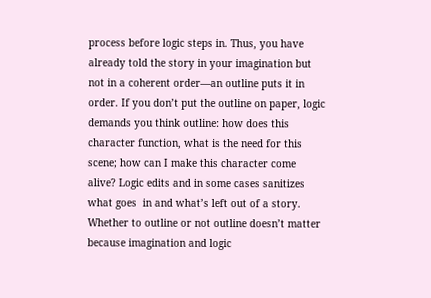process before logic steps in. Thus, you have already told the story in your imagination but not in a coherent order—an outline puts it in order. If you don’t put the outline on paper, logic demands you think outline: how does this character function, what is the need for this scene; how can I make this character come alive? Logic edits and in some cases sanitizes what goes  in and what’s left out of a story. Whether to outline or not outline doesn’t matter because imagination and logic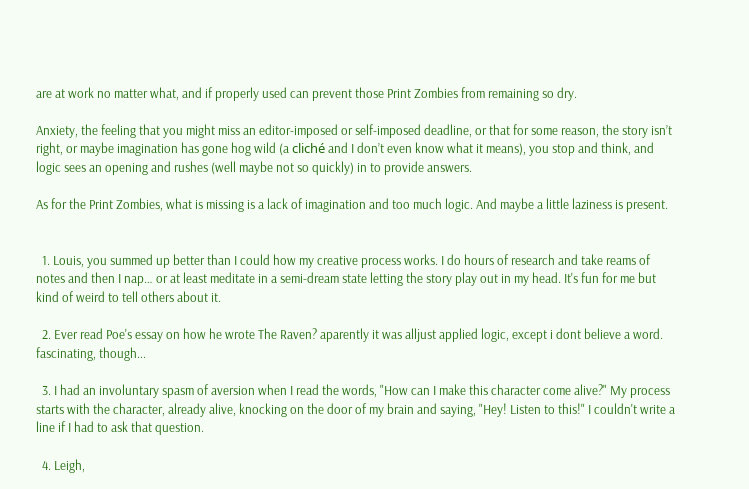are at work no matter what, and if properly used can prevent those Print Zombies from remaining so dry.

Anxiety, the feeling that you might miss an editor-imposed or self-imposed deadline, or that for some reason, the story isn’t right, or maybe imagination has gone hog wild (a cliché and I don’t even know what it means), you stop and think, and logic sees an opening and rushes (well maybe not so quickly) in to provide answers.

As for the Print Zombies, what is missing is a lack of imagination and too much logic. And maybe a little laziness is present.


  1. Louis, you summed up better than I could how my creative process works. I do hours of research and take reams of notes and then I nap… or at least meditate in a semi-dream state letting the story play out in my head. It's fun for me but kind of weird to tell others about it.

  2. Ever read Poe's essay on how he wrote The Raven? aparently it was alljust applied logic, except i dont believe a word. fascinating, though...

  3. I had an involuntary spasm of aversion when I read the words, "How can I make this character come alive?" My process starts with the character, already alive, knocking on the door of my brain and saying, "Hey! Listen to this!" I couldn't write a line if I had to ask that question.

  4. Leigh,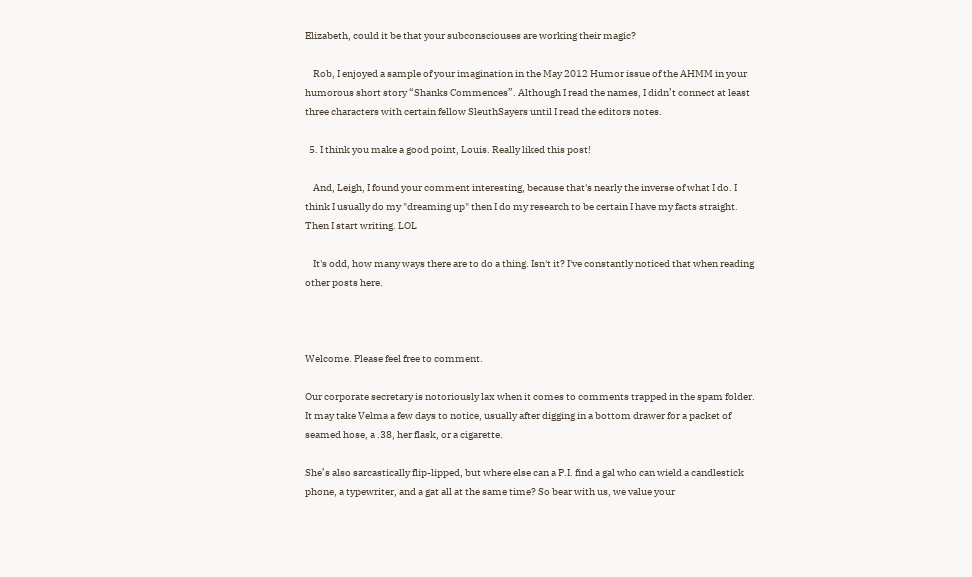Elizabeth, could it be that your subconsciouses are working their magic?

    Rob, I enjoyed a sample of your imagination in the May 2012 Humor issue of the AHMM in your humorous short story “Shanks Commences”. Although I read the names, I didn’t connect at least three characters with certain fellow SleuthSayers until I read the editors notes.

  5. I think you make a good point, Louis. Really liked this post!

    And, Leigh, I found your comment interesting, because that's nearly the inverse of what I do. I think I usually do my "dreaming up" then I do my research to be certain I have my facts straight. Then I start writing. LOL

    It's odd, how many ways there are to do a thing. Isn't it? I've constantly noticed that when reading other posts here.



Welcome. Please feel free to comment.

Our corporate secretary is notoriously lax when it comes to comments trapped in the spam folder. It may take Velma a few days to notice, usually after digging in a bottom drawer for a packet of seamed hose, a .38, her flask, or a cigarette.

She’s also sarcastically flip-lipped, but where else can a P.I. find a gal who can wield a candlestick phone, a typewriter, and a gat all at the same time? So bear with us, we value your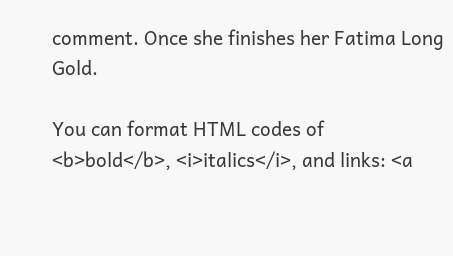comment. Once she finishes her Fatima Long Gold.

You can format HTML codes of <b>bold</b>, <i>italics</i>, and links: <a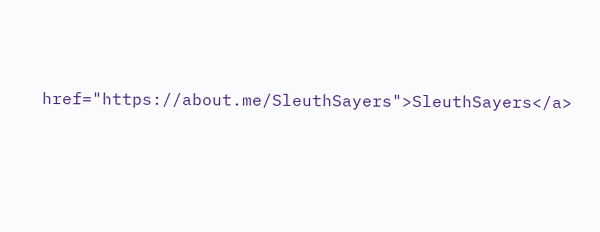href="https://about.me/SleuthSayers">SleuthSayers</a>